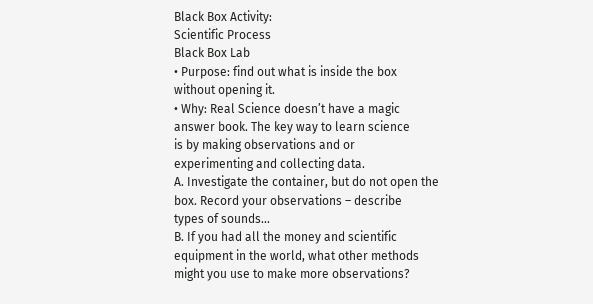Black Box Activity:
Scientific Process
Black Box Lab
• Purpose: find out what is inside the box
without opening it.
• Why: Real Science doesn’t have a magic
answer book. The key way to learn science
is by making observations and or
experimenting and collecting data.
A. Investigate the container, but do not open the
box. Record your observations – describe
types of sounds...
B. If you had all the money and scientific
equipment in the world, what other methods
might you use to make more observations?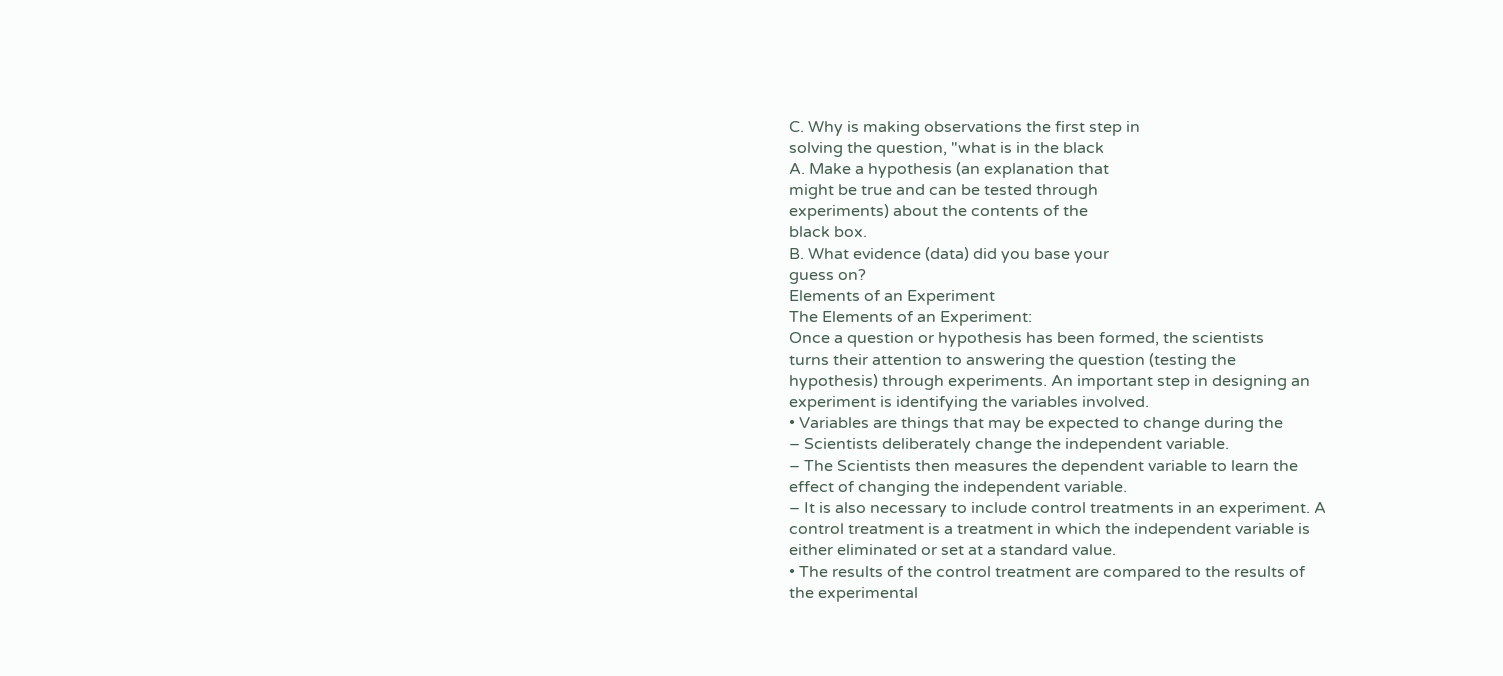C. Why is making observations the first step in
solving the question, "what is in the black
A. Make a hypothesis (an explanation that
might be true and can be tested through
experiments) about the contents of the
black box.
B. What evidence (data) did you base your
guess on?
Elements of an Experiment
The Elements of an Experiment:
Once a question or hypothesis has been formed, the scientists
turns their attention to answering the question (testing the
hypothesis) through experiments. An important step in designing an
experiment is identifying the variables involved.
• Variables are things that may be expected to change during the
– Scientists deliberately change the independent variable.
– The Scientists then measures the dependent variable to learn the
effect of changing the independent variable.
– It is also necessary to include control treatments in an experiment. A
control treatment is a treatment in which the independent variable is
either eliminated or set at a standard value.
• The results of the control treatment are compared to the results of
the experimental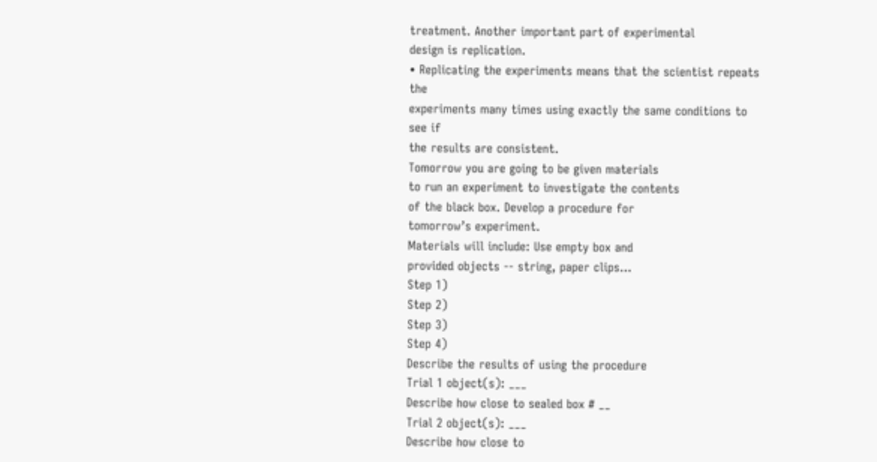treatment. Another important part of experimental
design is replication.
• Replicating the experiments means that the scientist repeats the
experiments many times using exactly the same conditions to see if
the results are consistent.
Tomorrow you are going to be given materials
to run an experiment to investigate the contents
of the black box. Develop a procedure for
tomorrow’s experiment.
Materials will include: Use empty box and
provided objects -- string, paper clips...
Step 1)
Step 2)
Step 3)
Step 4)
Describe the results of using the procedure
Trial 1 object(s): ___
Describe how close to sealed box # __
Trial 2 object(s): ___
Describe how close to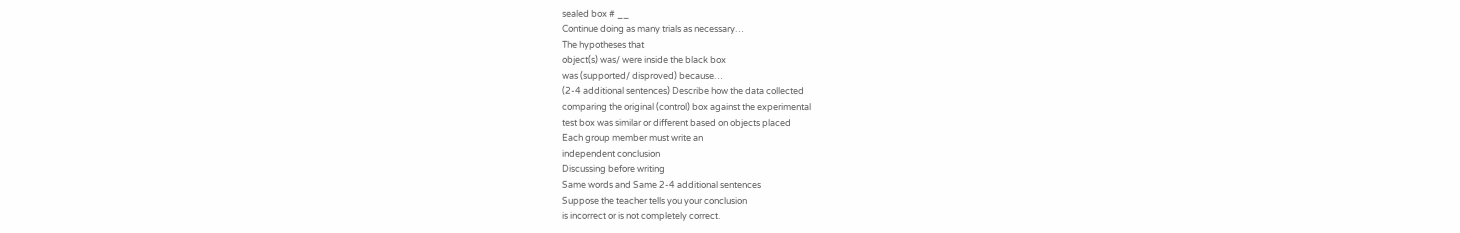sealed box # __
Continue doing as many trials as necessary…
The hypotheses that
object(s) was/ were inside the black box
was (supported/ disproved) because…
(2-4 additional sentences) Describe how the data collected
comparing the original (control) box against the experimental
test box was similar or different based on objects placed
Each group member must write an
independent conclusion
Discussing before writing
Same words and Same 2-4 additional sentences
Suppose the teacher tells you your conclusion
is incorrect or is not completely correct.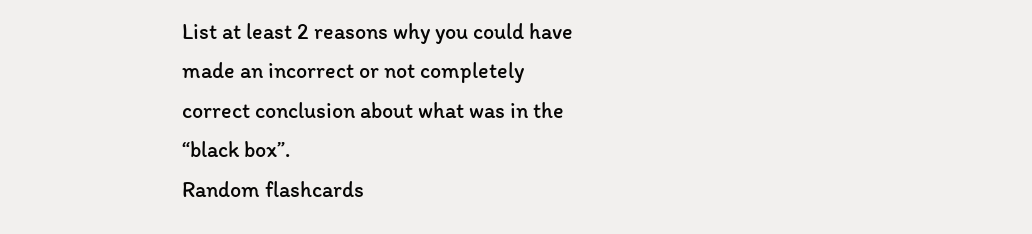List at least 2 reasons why you could have
made an incorrect or not completely
correct conclusion about what was in the
“black box”.
Random flashcards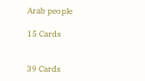Arab people

15 Cards


39 Cards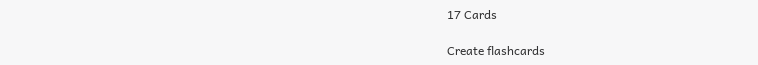17 Cards

Create flashcards